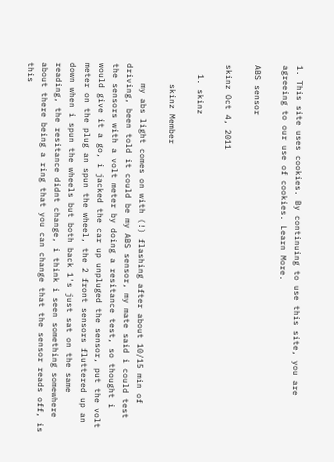1. This site uses cookies. By continuing to use this site, you are agreeing to our use of cookies. Learn More.

ABS sensor

skinz Oct 4, 2011

  1. skinz

    skinz Member

    my abs light comes on with (!) flashing after about 10/15 min of driving, been told it could be my ABS sensor, my mate said i could test the sensors with a volt meter by doing a resitance test, so thought i would give it a go, i jacked the car up unpluged the sensor, put the volt meter on the plug an spun the wheel, the 2 front sensors fluttered up an down when i spun the wheels but both back 1's just sat on the same reading, the resitance didnt change, i think i seen something somewhere about there being a ring that you can change that the sensor reads off, is this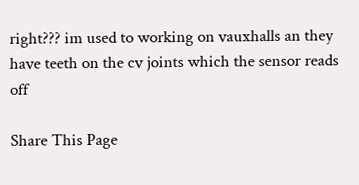right??? im used to working on vauxhalls an they have teeth on the cv joints which the sensor reads off

Share This Page